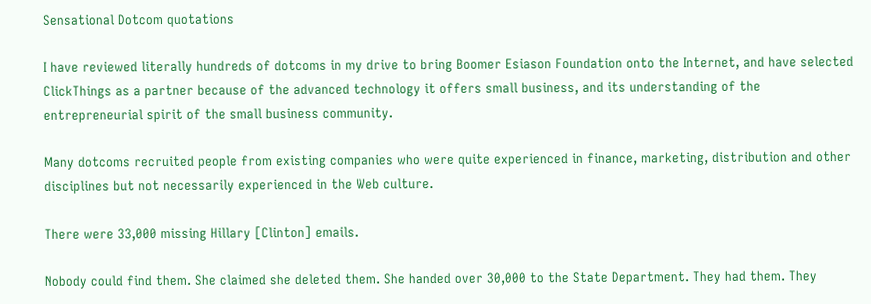Sensational Dotcom quotations

I have reviewed literally hundreds of dotcoms in my drive to bring Boomer Esiason Foundation onto the Internet, and have selected ClickThings as a partner because of the advanced technology it offers small business, and its understanding of the entrepreneurial spirit of the small business community.

Many dotcoms recruited people from existing companies who were quite experienced in finance, marketing, distribution and other disciplines but not necessarily experienced in the Web culture.

There were 33,000 missing Hillary [Clinton] emails.

Nobody could find them. She claimed she deleted them. She handed over 30,000 to the State Department. They had them. They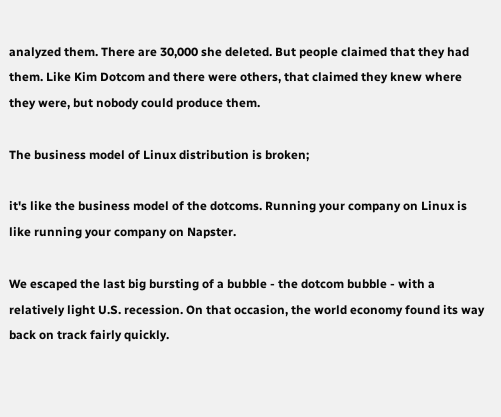analyzed them. There are 30,000 she deleted. But people claimed that they had them. Like Kim Dotcom and there were others, that claimed they knew where they were, but nobody could produce them.

The business model of Linux distribution is broken;

it's like the business model of the dotcoms. Running your company on Linux is like running your company on Napster.

We escaped the last big bursting of a bubble - the dotcom bubble - with a relatively light U.S. recession. On that occasion, the world economy found its way back on track fairly quickly.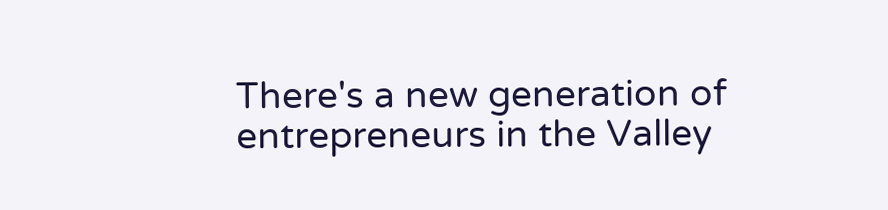There's a new generation of entrepreneurs in the Valley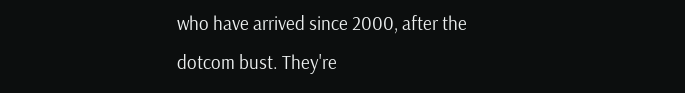who have arrived since 2000, after the dotcom bust. They're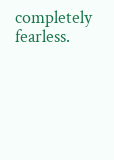completely fearless.